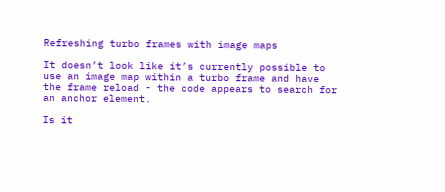Refreshing turbo frames with image maps

It doesn’t look like it’s currently possible to use an image map within a turbo frame and have the frame reload - the code appears to search for an anchor element.

Is it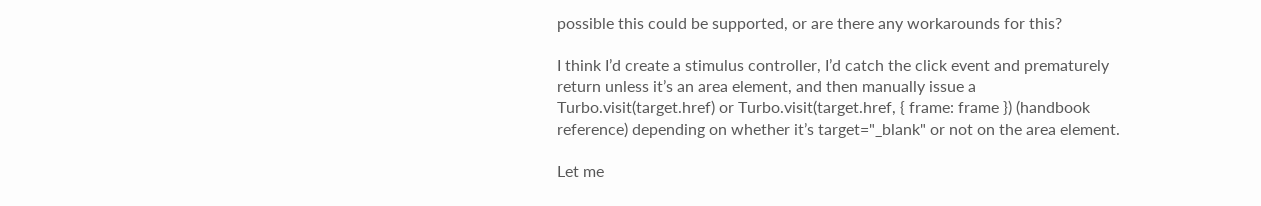possible this could be supported, or are there any workarounds for this?

I think I’d create a stimulus controller, I’d catch the click event and prematurely return unless it’s an area element, and then manually issue a Turbo.visit(target.href) or Turbo.visit(target.href, { frame: frame }) (handbook reference) depending on whether it’s target="_blank" or not on the area element.

Let me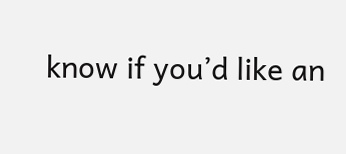know if you’d like an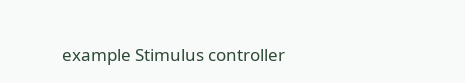example Stimulus controller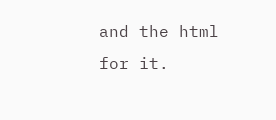and the html for it.